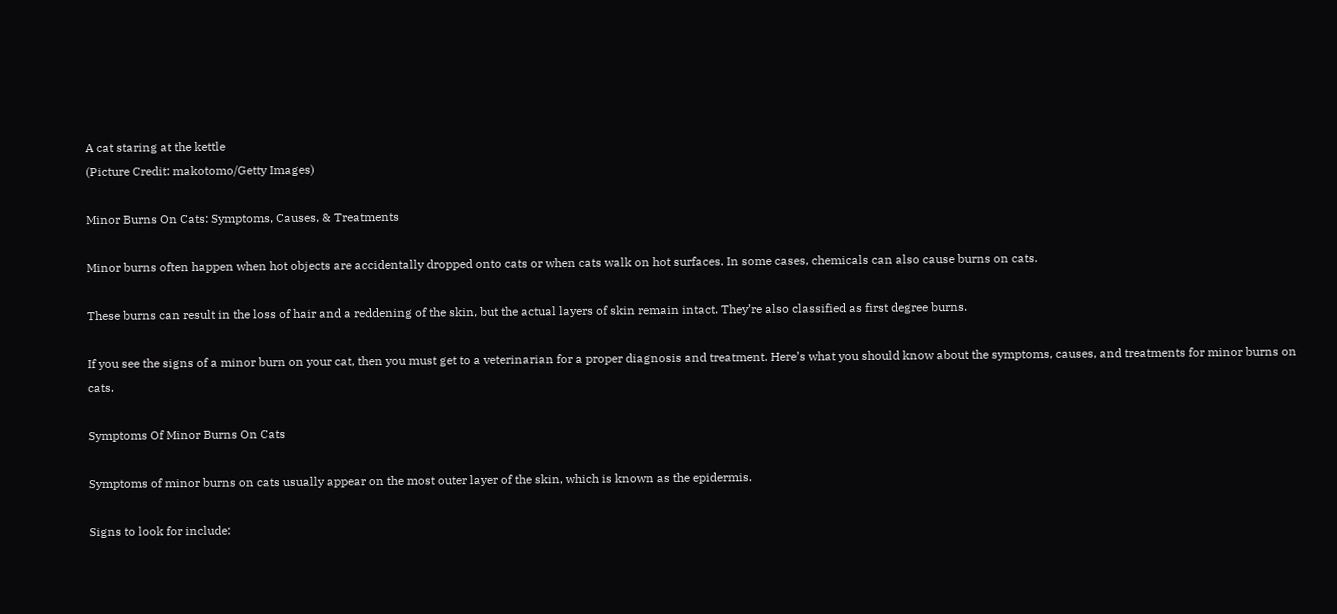A cat staring at the kettle
(Picture Credit: makotomo/Getty Images)

Minor Burns On Cats: Symptoms, Causes, & Treatments

Minor burns often happen when hot objects are accidentally dropped onto cats or when cats walk on hot surfaces. In some cases, chemicals can also cause burns on cats.

These burns can result in the loss of hair and a reddening of the skin, but the actual layers of skin remain intact. They’re also classified as first degree burns.

If you see the signs of a minor burn on your cat, then you must get to a veterinarian for a proper diagnosis and treatment. Here’s what you should know about the symptoms, causes, and treatments for minor burns on cats.

Symptoms Of Minor Burns On Cats

Symptoms of minor burns on cats usually appear on the most outer layer of the skin, which is known as the epidermis.

Signs to look for include: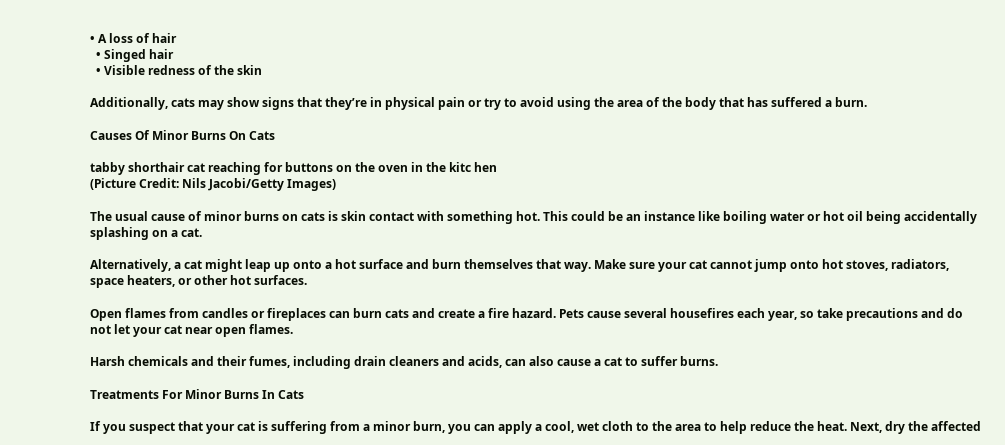• A loss of hair
  • Singed hair
  • Visible redness of the skin

Additionally, cats may show signs that they’re in physical pain or try to avoid using the area of the body that has suffered a burn.

Causes Of Minor Burns On Cats

tabby shorthair cat reaching for buttons on the oven in the kitc hen
(Picture Credit: Nils Jacobi/Getty Images)

The usual cause of minor burns on cats is skin contact with something hot. This could be an instance like boiling water or hot oil being accidentally splashing on a cat.

Alternatively, a cat might leap up onto a hot surface and burn themselves that way. Make sure your cat cannot jump onto hot stoves, radiators, space heaters, or other hot surfaces.

Open flames from candles or fireplaces can burn cats and create a fire hazard. Pets cause several housefires each year, so take precautions and do not let your cat near open flames.

Harsh chemicals and their fumes, including drain cleaners and acids, can also cause a cat to suffer burns.

Treatments For Minor Burns In Cats

If you suspect that your cat is suffering from a minor burn, you can apply a cool, wet cloth to the area to help reduce the heat. Next, dry the affected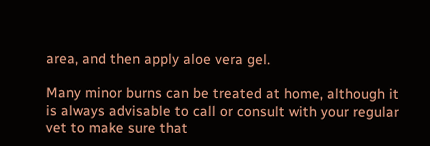area, and then apply aloe vera gel.

Many minor burns can be treated at home, although it is always advisable to call or consult with your regular vet to make sure that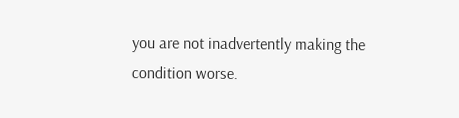you are not inadvertently making the condition worse.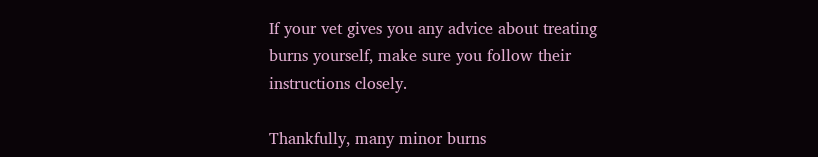If your vet gives you any advice about treating burns yourself, make sure you follow their instructions closely.

Thankfully, many minor burns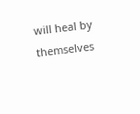will heal by themselves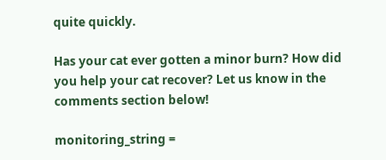quite quickly.

Has your cat ever gotten a minor burn? How did you help your cat recover? Let us know in the comments section below!

monitoring_string =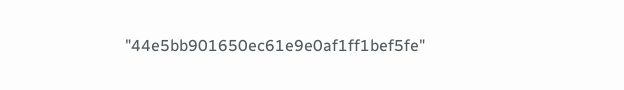"44e5bb901650ec61e9e0af1ff1bef5fe"